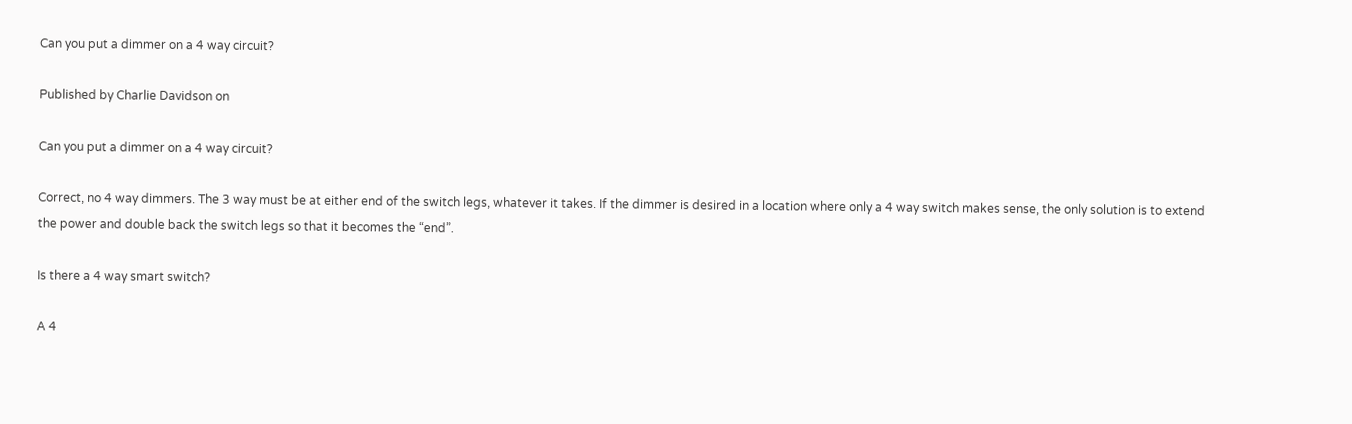Can you put a dimmer on a 4 way circuit?

Published by Charlie Davidson on

Can you put a dimmer on a 4 way circuit?

Correct, no 4 way dimmers. The 3 way must be at either end of the switch legs, whatever it takes. If the dimmer is desired in a location where only a 4 way switch makes sense, the only solution is to extend the power and double back the switch legs so that it becomes the “end”.

Is there a 4 way smart switch?

A 4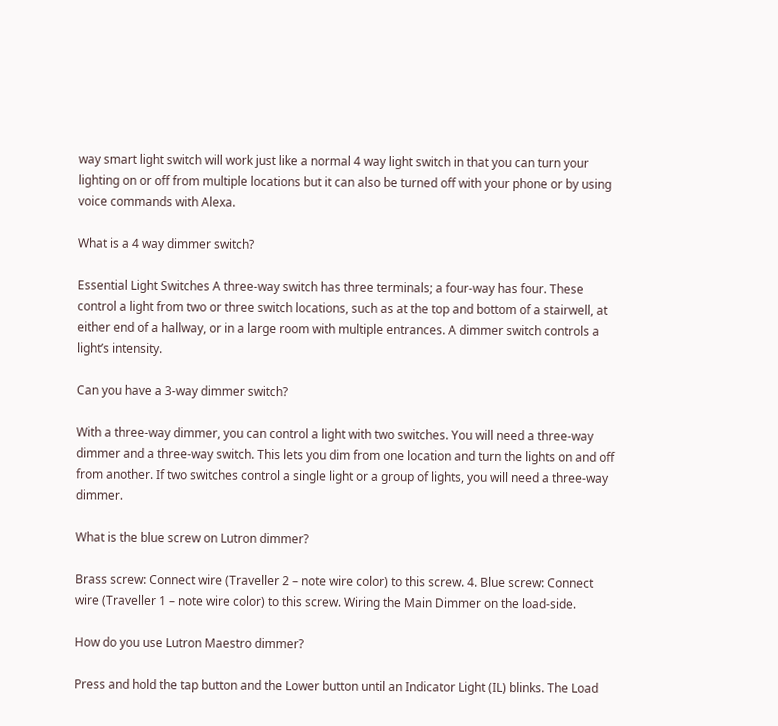way smart light switch will work just like a normal 4 way light switch in that you can turn your lighting on or off from multiple locations but it can also be turned off with your phone or by using voice commands with Alexa.

What is a 4 way dimmer switch?

Essential Light Switches A three-way switch has three terminals; a four-way has four. These control a light from two or three switch locations, such as at the top and bottom of a stairwell, at either end of a hallway, or in a large room with multiple entrances. A dimmer switch controls a light’s intensity.

Can you have a 3-way dimmer switch?

With a three-way dimmer, you can control a light with two switches. You will need a three-way dimmer and a three-way switch. This lets you dim from one location and turn the lights on and off from another. If two switches control a single light or a group of lights, you will need a three-way dimmer.

What is the blue screw on Lutron dimmer?

Brass screw: Connect wire (Traveller 2 – note wire color) to this screw. 4. Blue screw: Connect wire (Traveller 1 – note wire color) to this screw. Wiring the Main Dimmer on the load-side.

How do you use Lutron Maestro dimmer?

Press and hold the tap button and the Lower button until an Indicator Light (IL) blinks. The Load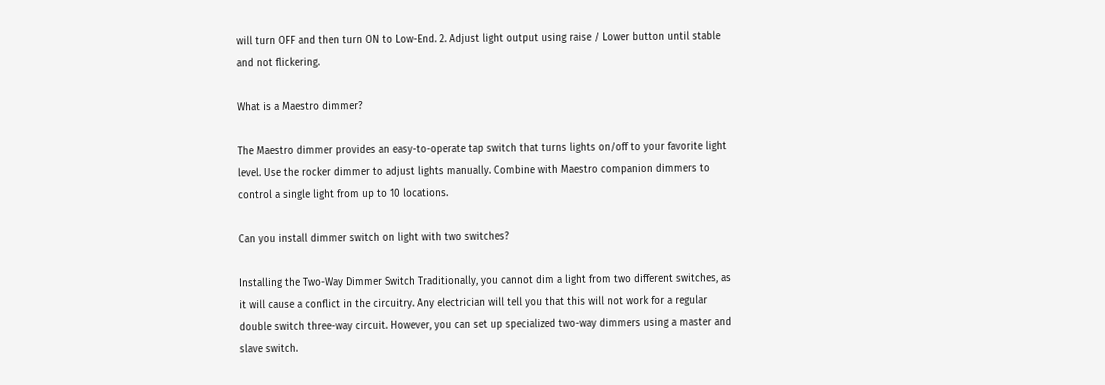will turn OFF and then turn ON to Low-End. 2. Adjust light output using raise / Lower button until stable and not flickering.

What is a Maestro dimmer?

The Maestro dimmer provides an easy-to-operate tap switch that turns lights on/off to your favorite light level. Use the rocker dimmer to adjust lights manually. Combine with Maestro companion dimmers to control a single light from up to 10 locations.

Can you install dimmer switch on light with two switches?

Installing the Two-Way Dimmer Switch Traditionally, you cannot dim a light from two different switches, as it will cause a conflict in the circuitry. Any electrician will tell you that this will not work for a regular double switch three-way circuit. However, you can set up specialized two-way dimmers using a master and slave switch.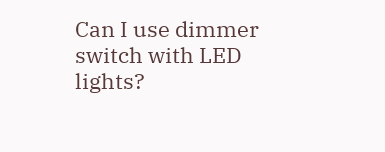Can I use dimmer switch with LED lights?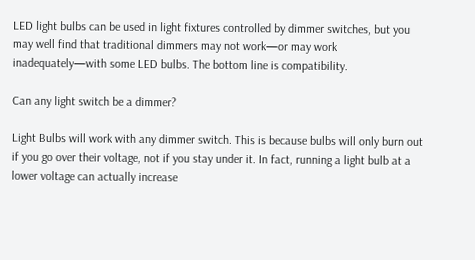LED light bulbs can be used in light fixtures controlled by dimmer switches, but you may well find that traditional dimmers may not work—or may work inadequately—with some LED bulbs. The bottom line is compatibility.

Can any light switch be a dimmer?

Light Bulbs will work with any dimmer switch. This is because bulbs will only burn out if you go over their voltage, not if you stay under it. In fact, running a light bulb at a lower voltage can actually increase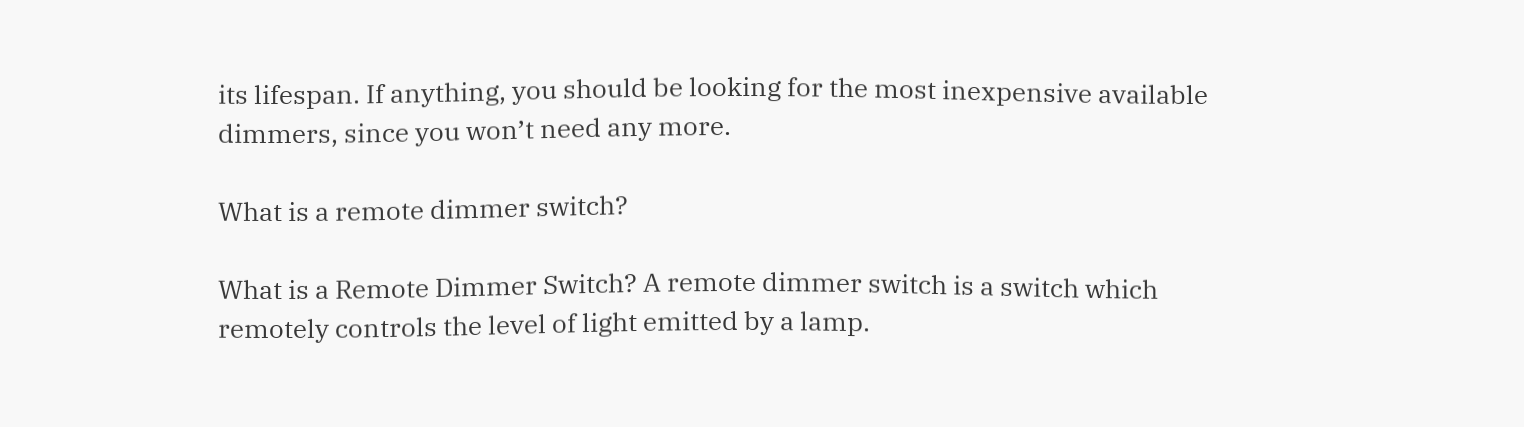its lifespan. If anything, you should be looking for the most inexpensive available dimmers, since you won’t need any more.

What is a remote dimmer switch?

What is a Remote Dimmer Switch? A remote dimmer switch is a switch which remotely controls the level of light emitted by a lamp.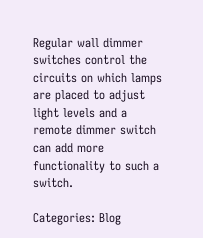Regular wall dimmer switches control the circuits on which lamps are placed to adjust light levels and a remote dimmer switch can add more functionality to such a switch.

Categories: Blog